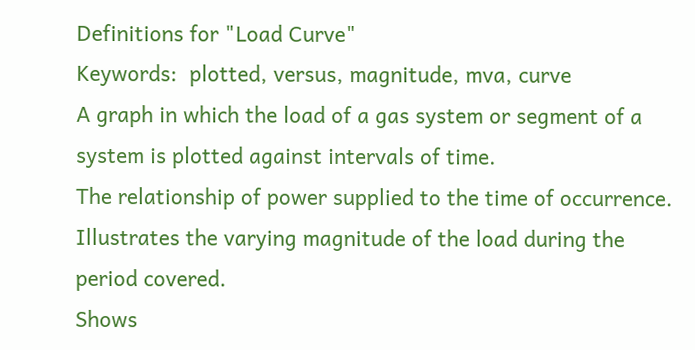Definitions for "Load Curve"
Keywords:  plotted, versus, magnitude, mva, curve
A graph in which the load of a gas system or segment of a system is plotted against intervals of time.
The relationship of power supplied to the time of occurrence. Illustrates the varying magnitude of the load during the period covered.
Shows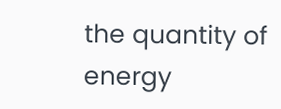the quantity of energy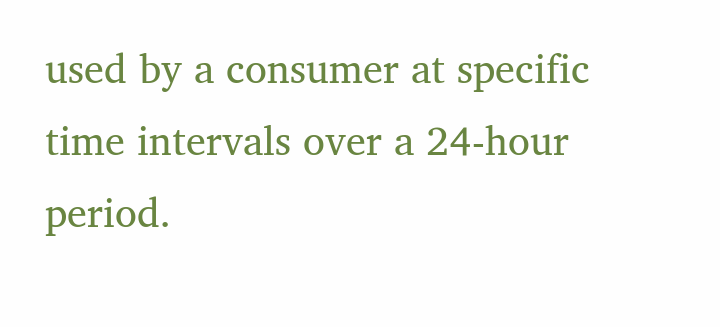used by a consumer at specific time intervals over a 24-hour period.